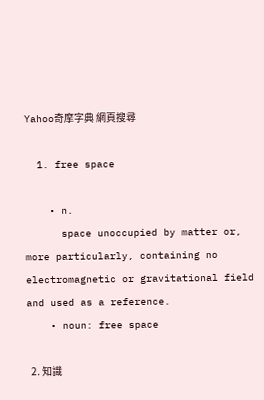Yahoo奇摩字典 網頁搜尋

  1. free space

    • n.
      space unoccupied by matter or, more particularly, containing no electromagnetic or gravitational field and used as a reference.
    • noun: free space

  2. 知識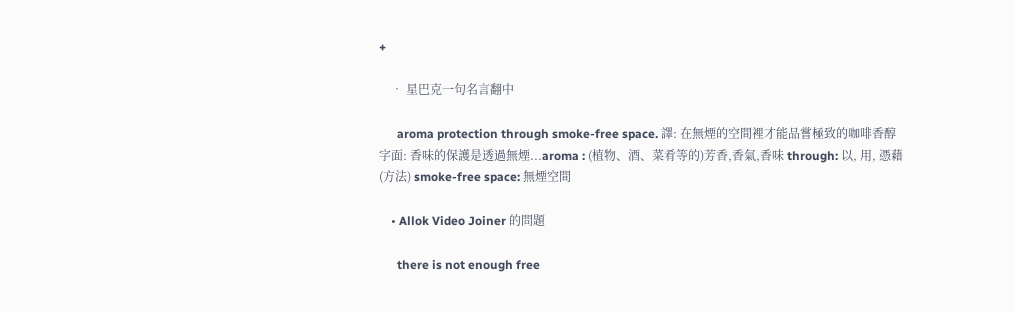+

    • 星巴克一句名言翻中

      aroma protection through smoke-free space. 譯: 在無煙的空間裡才能品嘗極致的咖啡香醇 字面: 香味的保護是透過無煙...aroma : (植物、酒、菜肴等的)芳香,香氣,香味 through: 以, 用, 憑藉(方法) smoke-free space: 無煙空間

    • Allok Video Joiner 的問題

      there is not enough free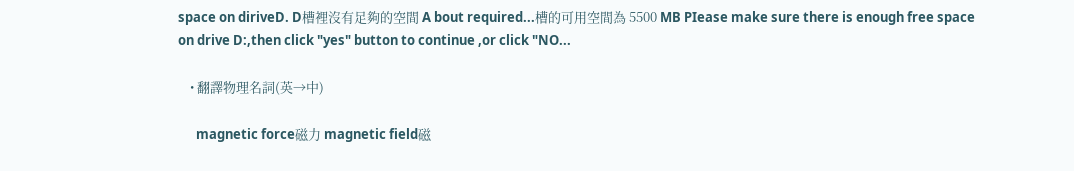space on diriveD. D槽裡沒有足夠的空間 A bout required...槽的可用空間為 5500 MB PIease make sure there is enough free space on drive D:,then click "yes" button to continue ,or click "NO...

    • 翻譯物理名詞(英→中)

      magnetic force磁力 magnetic field磁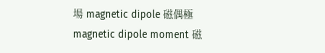場 magnetic dipole 磁偶極 magnetic dipole moment 磁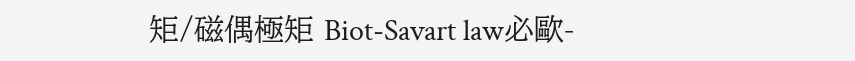矩/磁偶極矩 Biot-Savart law必歐-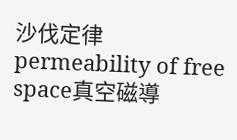沙伐定律 permeability of free space真空磁導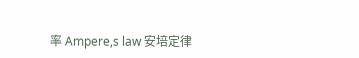率 Ampere,s law 安培定律